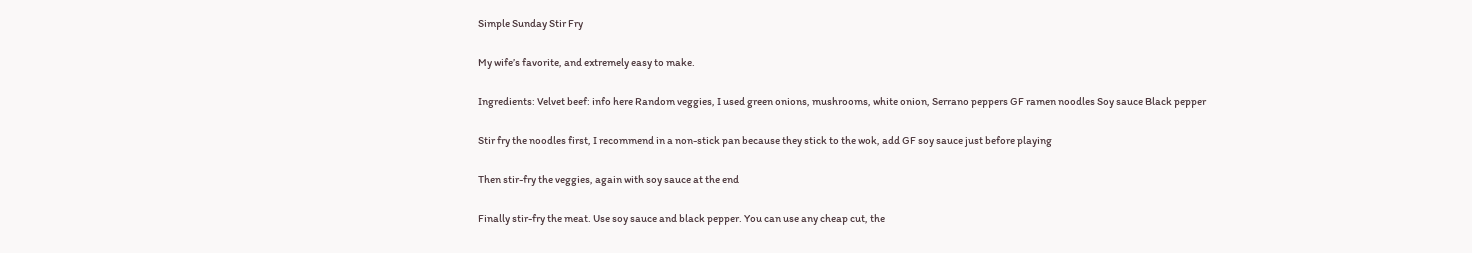Simple Sunday Stir Fry

My wife’s favorite, and extremely easy to make.

Ingredients: Velvet beef: info here Random veggies, I used green onions, mushrooms, white onion, Serrano peppers GF ramen noodles Soy sauce Black pepper

Stir fry the noodles first, I recommend in a non-stick pan because they stick to the wok, add GF soy sauce just before playing

Then stir-fry the veggies, again with soy sauce at the end

Finally stir-fry the meat. Use soy sauce and black pepper. You can use any cheap cut, the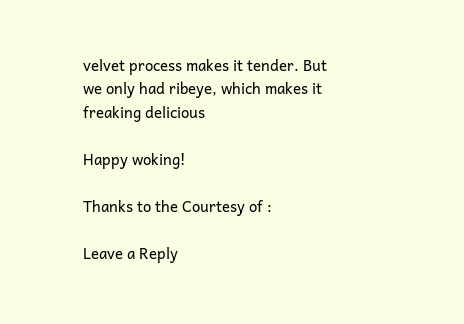velvet process makes it tender. But we only had ribeye, which makes it freaking delicious

Happy woking!

Thanks to the Courtesy of :

Leave a Reply